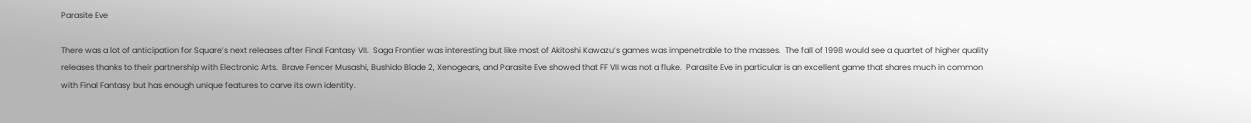Parasite Eve

There was a lot of anticipation for Square’s next releases after Final Fantasy VII.  Saga Frontier was interesting but like most of Akitoshi Kawazu’s games was impenetrable to the masses.  The fall of 1998 would see a quartet of higher quality releases thanks to their partnership with Electronic Arts.  Brave Fencer Musashi, Bushido Blade 2, Xenogears, and Parasite Eve showed that FF VII was not a fluke.  Parasite Eve in particular is an excellent game that shares much in common with Final Fantasy but has enough unique features to carve its own identity.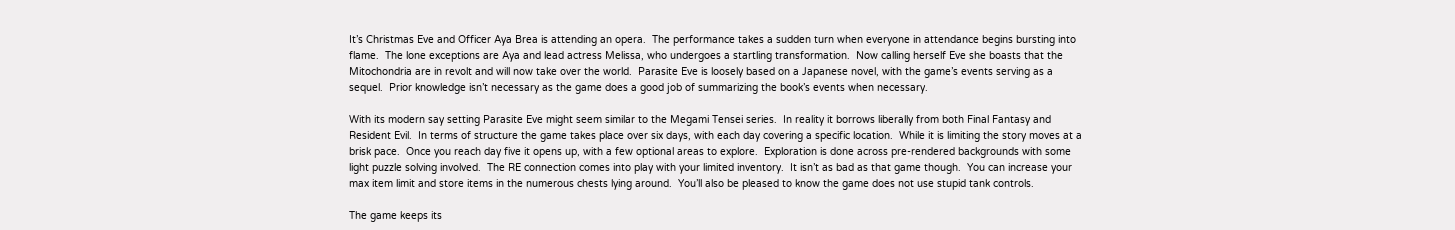It’s Christmas Eve and Officer Aya Brea is attending an opera.  The performance takes a sudden turn when everyone in attendance begins bursting into flame.  The lone exceptions are Aya and lead actress Melissa, who undergoes a startling transformation.  Now calling herself Eve she boasts that the Mitochondria are in revolt and will now take over the world.  Parasite Eve is loosely based on a Japanese novel, with the game’s events serving as a sequel.  Prior knowledge isn’t necessary as the game does a good job of summarizing the book’s events when necessary.

With its modern say setting Parasite Eve might seem similar to the Megami Tensei series.  In reality it borrows liberally from both Final Fantasy and Resident Evil.  In terms of structure the game takes place over six days, with each day covering a specific location.  While it is limiting the story moves at a brisk pace.  Once you reach day five it opens up, with a few optional areas to explore.  Exploration is done across pre-rendered backgrounds with some light puzzle solving involved.  The RE connection comes into play with your limited inventory.  It isn’t as bad as that game though.  You can increase your max item limit and store items in the numerous chests lying around.  You’ll also be pleased to know the game does not use stupid tank controls.

The game keeps its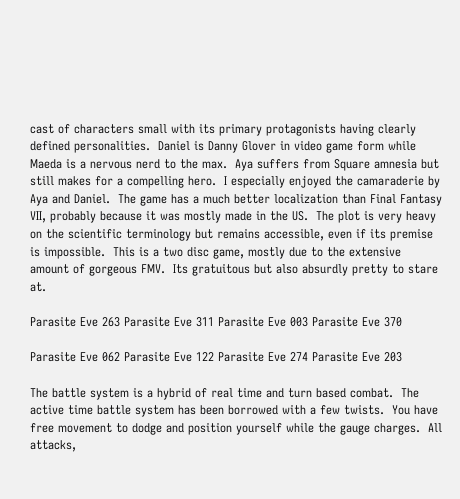cast of characters small with its primary protagonists having clearly defined personalities.  Daniel is Danny Glover in video game form while Maeda is a nervous nerd to the max.  Aya suffers from Square amnesia but still makes for a compelling hero.  I especially enjoyed the camaraderie by Aya and Daniel.  The game has a much better localization than Final Fantasy VII, probably because it was mostly made in the US.  The plot is very heavy on the scientific terminology but remains accessible, even if its premise is impossible.  This is a two disc game, mostly due to the extensive amount of gorgeous FMV.  Its gratuitous but also absurdly pretty to stare at.

Parasite Eve 263 Parasite Eve 311 Parasite Eve 003 Parasite Eve 370

Parasite Eve 062 Parasite Eve 122 Parasite Eve 274 Parasite Eve 203

The battle system is a hybrid of real time and turn based combat.  The active time battle system has been borrowed with a few twists.  You have free movement to dodge and position yourself while the gauge charges.  All attacks,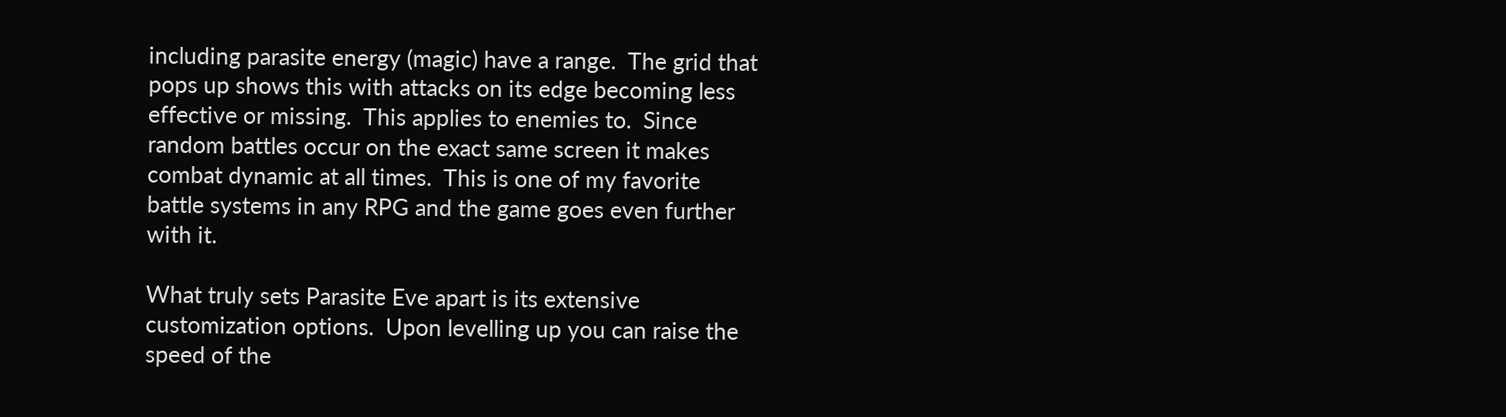including parasite energy (magic) have a range.  The grid that pops up shows this with attacks on its edge becoming less effective or missing.  This applies to enemies to.  Since random battles occur on the exact same screen it makes combat dynamic at all times.  This is one of my favorite battle systems in any RPG and the game goes even further with it.

What truly sets Parasite Eve apart is its extensive customization options.  Upon levelling up you can raise the speed of the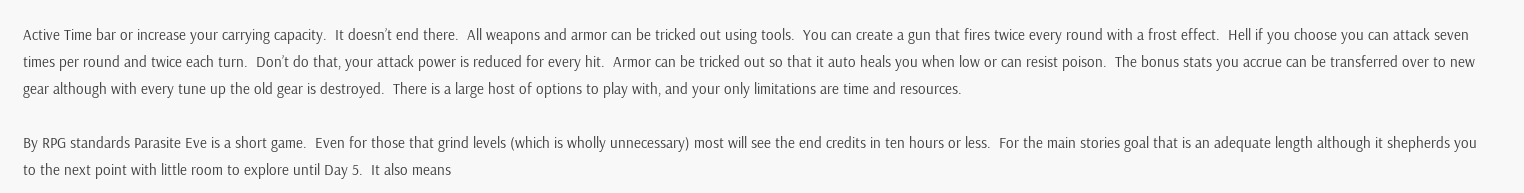Active Time bar or increase your carrying capacity.  It doesn’t end there.  All weapons and armor can be tricked out using tools.  You can create a gun that fires twice every round with a frost effect.  Hell if you choose you can attack seven times per round and twice each turn.  Don’t do that, your attack power is reduced for every hit.  Armor can be tricked out so that it auto heals you when low or can resist poison.  The bonus stats you accrue can be transferred over to new gear although with every tune up the old gear is destroyed.  There is a large host of options to play with, and your only limitations are time and resources.

By RPG standards Parasite Eve is a short game.  Even for those that grind levels (which is wholly unnecessary) most will see the end credits in ten hours or less.  For the main stories goal that is an adequate length although it shepherds you to the next point with little room to explore until Day 5.  It also means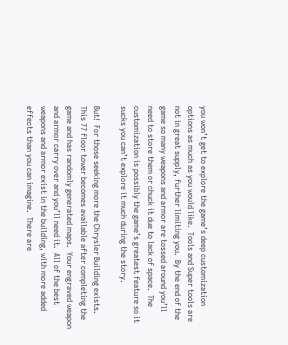you won’t get to explore the game’s deep customization options as much as you would like.  Tools and Super tools are not in great supply, further limiting you.  By the end of the game so many weapons and armor are tossed around you’ll need to store them or chuck it due to lack of space.  The customization is possibly the game’s greatest feature so it sucks you can’t explore it much during the story.

But!  For those seeking more the Chrysler Building exists.  This 77 floor tower becomes available after completing the game and has randomly generated maps.  Your engraved weapon and armor carry over and you’ll need it.  All of the best weapons and armor exist in the building, with more added effects than you can imagine.  There are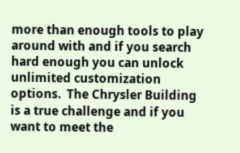more than enough tools to play around with and if you search hard enough you can unlock unlimited customization options.  The Chrysler Building is a true challenge and if you want to meet the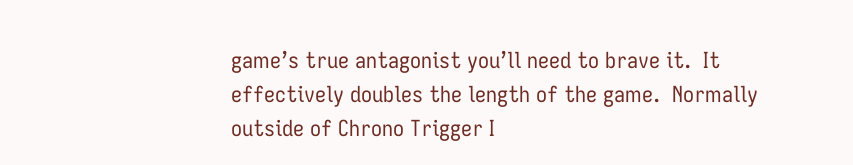game’s true antagonist you’ll need to brave it.  It effectively doubles the length of the game.  Normally outside of Chrono Trigger I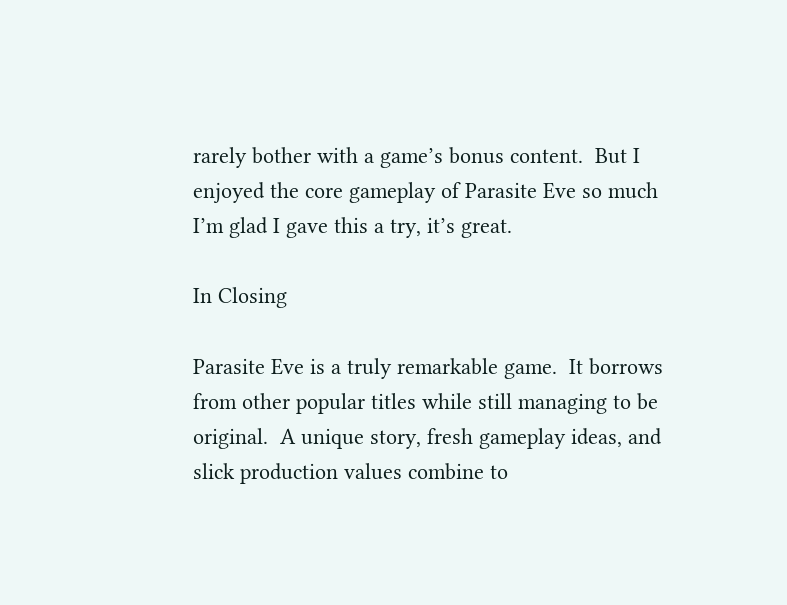rarely bother with a game’s bonus content.  But I enjoyed the core gameplay of Parasite Eve so much I’m glad I gave this a try, it’s great.

In Closing

Parasite Eve is a truly remarkable game.  It borrows from other popular titles while still managing to be original.  A unique story, fresh gameplay ideas, and slick production values combine to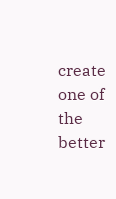create one of the better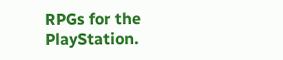RPGs for the PlayStation.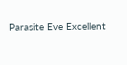Parasite Eve Excellent